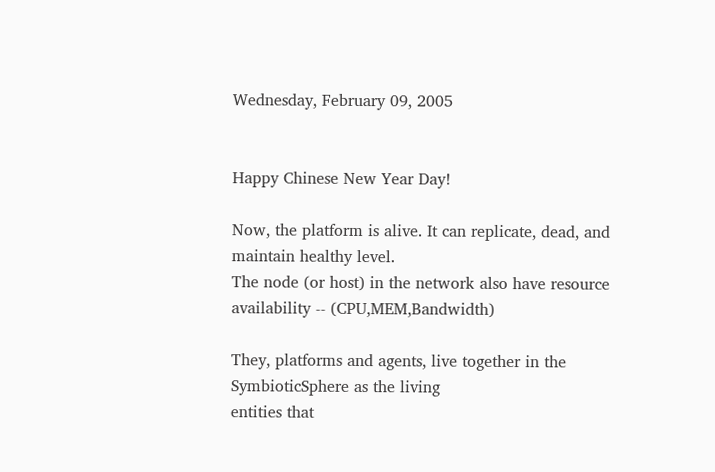Wednesday, February 09, 2005


Happy Chinese New Year Day!

Now, the platform is alive. It can replicate, dead, and maintain healthy level.
The node (or host) in the network also have resource availability -- (CPU,MEM,Bandwidth)

They, platforms and agents, live together in the SymbioticSphere as the living
entities that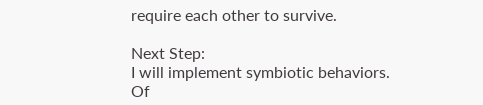require each other to survive.

Next Step:
I will implement symbiotic behaviors.
Of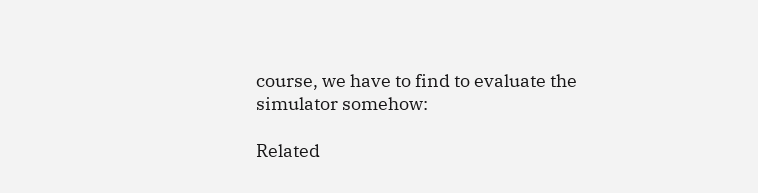course, we have to find to evaluate the simulator somehow:

Related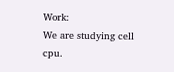Work:
We are studying cell cpu.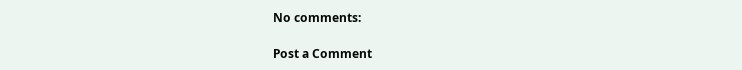No comments:

Post a Comment